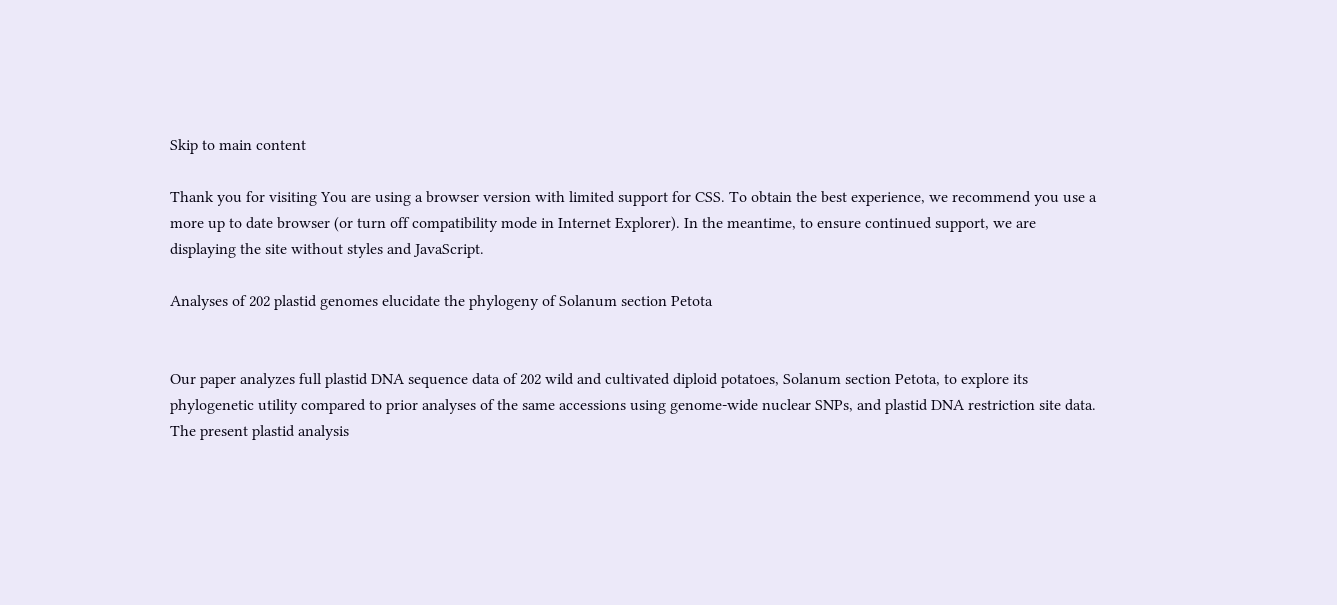Skip to main content

Thank you for visiting You are using a browser version with limited support for CSS. To obtain the best experience, we recommend you use a more up to date browser (or turn off compatibility mode in Internet Explorer). In the meantime, to ensure continued support, we are displaying the site without styles and JavaScript.

Analyses of 202 plastid genomes elucidate the phylogeny of Solanum section Petota


Our paper analyzes full plastid DNA sequence data of 202 wild and cultivated diploid potatoes, Solanum section Petota, to explore its phylogenetic utility compared to prior analyses of the same accessions using genome-wide nuclear SNPs, and plastid DNA restriction site data. The present plastid analysis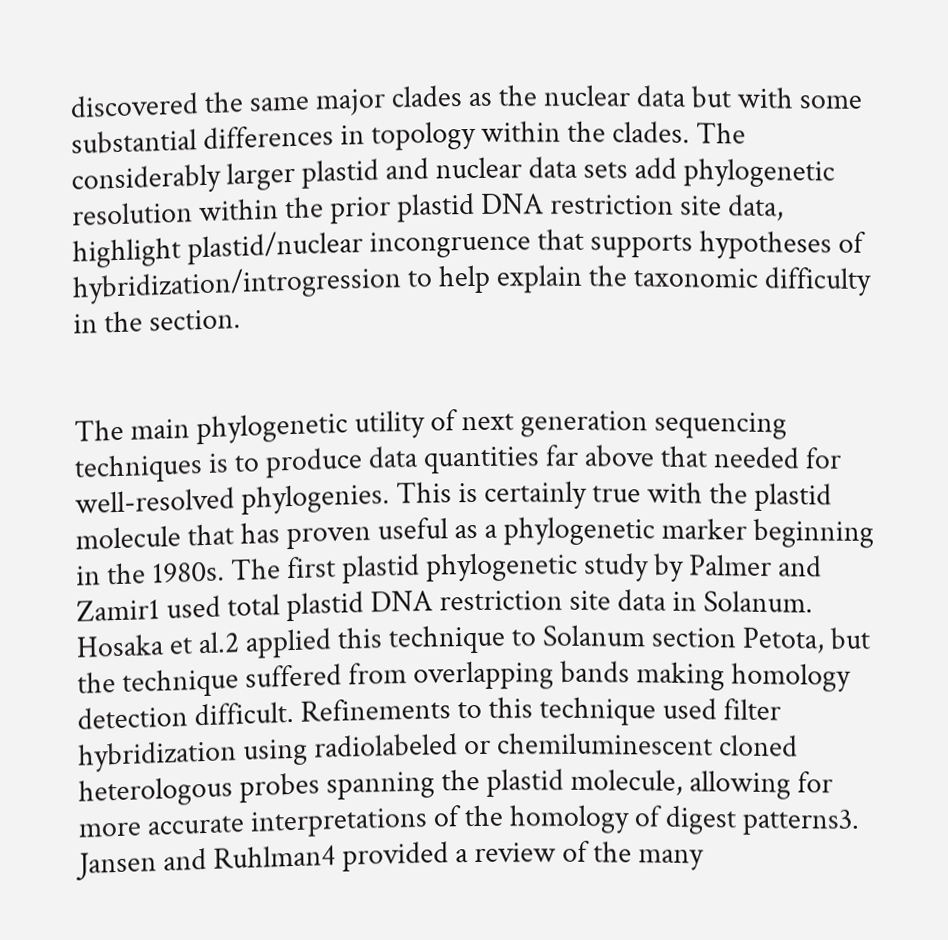discovered the same major clades as the nuclear data but with some substantial differences in topology within the clades. The considerably larger plastid and nuclear data sets add phylogenetic resolution within the prior plastid DNA restriction site data, highlight plastid/nuclear incongruence that supports hypotheses of hybridization/introgression to help explain the taxonomic difficulty in the section.


The main phylogenetic utility of next generation sequencing techniques is to produce data quantities far above that needed for well-resolved phylogenies. This is certainly true with the plastid molecule that has proven useful as a phylogenetic marker beginning in the 1980s. The first plastid phylogenetic study by Palmer and Zamir1 used total plastid DNA restriction site data in Solanum. Hosaka et al.2 applied this technique to Solanum section Petota, but the technique suffered from overlapping bands making homology detection difficult. Refinements to this technique used filter hybridization using radiolabeled or chemiluminescent cloned heterologous probes spanning the plastid molecule, allowing for more accurate interpretations of the homology of digest patterns3. Jansen and Ruhlman4 provided a review of the many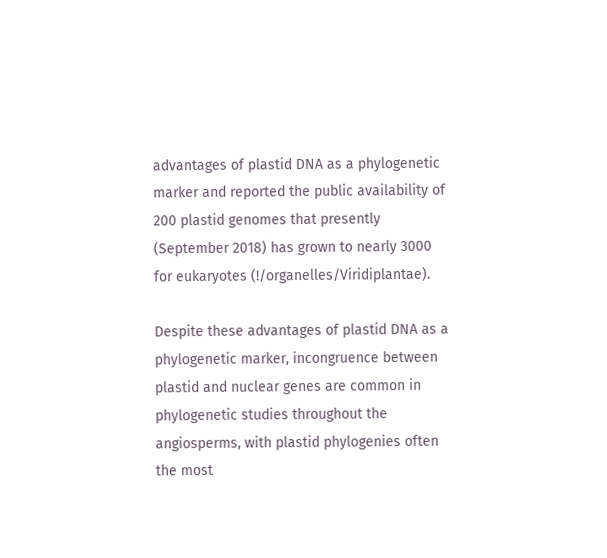advantages of plastid DNA as a phylogenetic marker and reported the public availability of 200 plastid genomes that presently (September 2018) has grown to nearly 3000 for eukaryotes (!/organelles/Viridiplantae).

Despite these advantages of plastid DNA as a phylogenetic marker, incongruence between plastid and nuclear genes are common in phylogenetic studies throughout the angiosperms, with plastid phylogenies often the most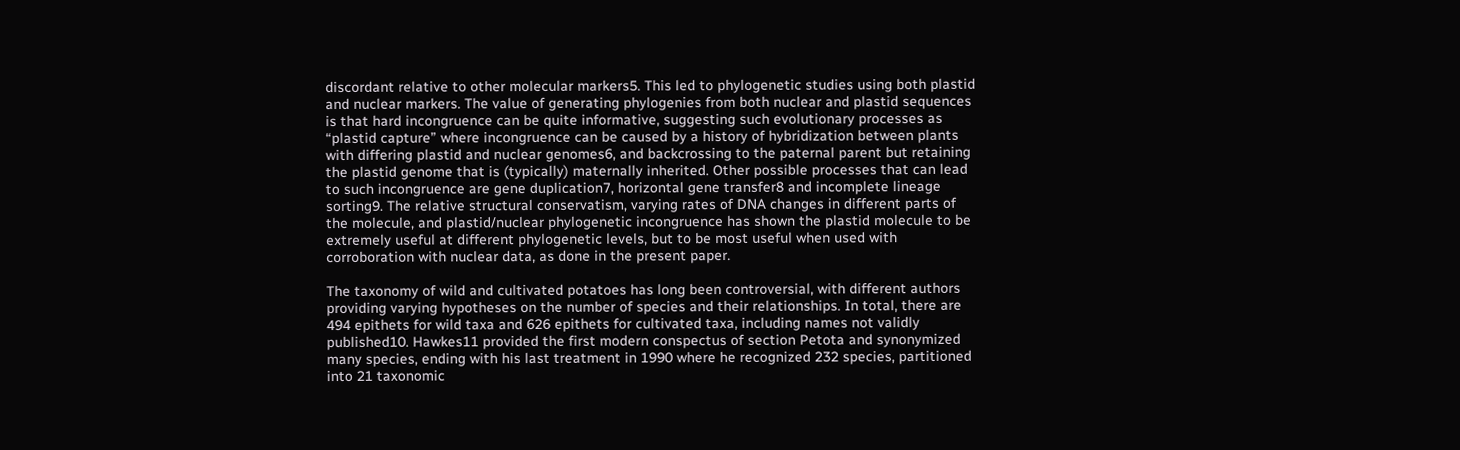discordant relative to other molecular markers5. This led to phylogenetic studies using both plastid and nuclear markers. The value of generating phylogenies from both nuclear and plastid sequences is that hard incongruence can be quite informative, suggesting such evolutionary processes as “plastid capture” where incongruence can be caused by a history of hybridization between plants with differing plastid and nuclear genomes6, and backcrossing to the paternal parent but retaining the plastid genome that is (typically) maternally inherited. Other possible processes that can lead to such incongruence are gene duplication7, horizontal gene transfer8 and incomplete lineage sorting9. The relative structural conservatism, varying rates of DNA changes in different parts of the molecule, and plastid/nuclear phylogenetic incongruence has shown the plastid molecule to be extremely useful at different phylogenetic levels, but to be most useful when used with corroboration with nuclear data, as done in the present paper.

The taxonomy of wild and cultivated potatoes has long been controversial, with different authors providing varying hypotheses on the number of species and their relationships. In total, there are 494 epithets for wild taxa and 626 epithets for cultivated taxa, including names not validly published10. Hawkes11 provided the first modern conspectus of section Petota and synonymized many species, ending with his last treatment in 1990 where he recognized 232 species, partitioned into 21 taxonomic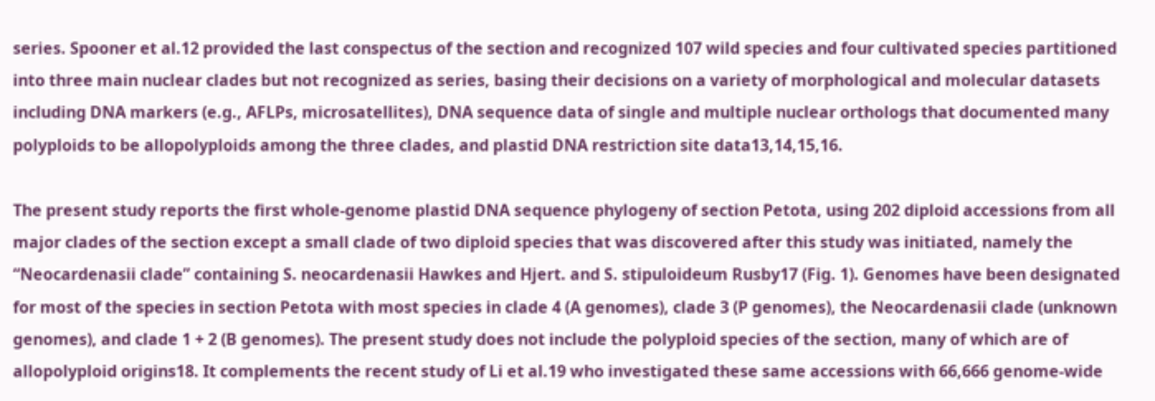series. Spooner et al.12 provided the last conspectus of the section and recognized 107 wild species and four cultivated species partitioned into three main nuclear clades but not recognized as series, basing their decisions on a variety of morphological and molecular datasets including DNA markers (e.g., AFLPs, microsatellites), DNA sequence data of single and multiple nuclear orthologs that documented many polyploids to be allopolyploids among the three clades, and plastid DNA restriction site data13,14,15,16.

The present study reports the first whole-genome plastid DNA sequence phylogeny of section Petota, using 202 diploid accessions from all major clades of the section except a small clade of two diploid species that was discovered after this study was initiated, namely the “Neocardenasii clade” containing S. neocardenasii Hawkes and Hjert. and S. stipuloideum Rusby17 (Fig. 1). Genomes have been designated for most of the species in section Petota with most species in clade 4 (A genomes), clade 3 (P genomes), the Neocardenasii clade (unknown genomes), and clade 1 + 2 (B genomes). The present study does not include the polyploid species of the section, many of which are of allopolyploid origins18. It complements the recent study of Li et al.19 who investigated these same accessions with 66,666 genome-wide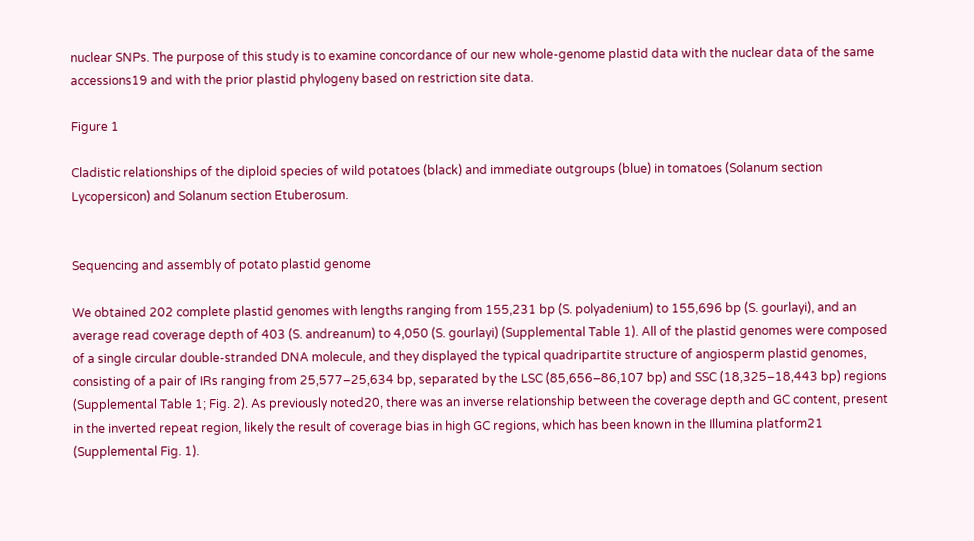nuclear SNPs. The purpose of this study is to examine concordance of our new whole-genome plastid data with the nuclear data of the same accessions19 and with the prior plastid phylogeny based on restriction site data.

Figure 1

Cladistic relationships of the diploid species of wild potatoes (black) and immediate outgroups (blue) in tomatoes (Solanum section Lycopersicon) and Solanum section Etuberosum.


Sequencing and assembly of potato plastid genome

We obtained 202 complete plastid genomes with lengths ranging from 155,231 bp (S. polyadenium) to 155,696 bp (S. gourlayi), and an average read coverage depth of 403 (S. andreanum) to 4,050 (S. gourlayi) (Supplemental Table 1). All of the plastid genomes were composed of a single circular double-stranded DNA molecule, and they displayed the typical quadripartite structure of angiosperm plastid genomes, consisting of a pair of IRs ranging from 25,577–25,634 bp, separated by the LSC (85,656–86,107 bp) and SSC (18,325–18,443 bp) regions (Supplemental Table 1; Fig. 2). As previously noted20, there was an inverse relationship between the coverage depth and GC content, present in the inverted repeat region, likely the result of coverage bias in high GC regions, which has been known in the Illumina platform21 (Supplemental Fig. 1).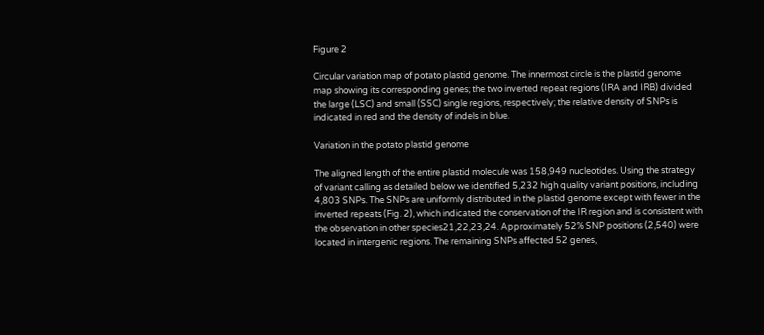Figure 2

Circular variation map of potato plastid genome. The innermost circle is the plastid genome map showing its corresponding genes; the two inverted repeat regions (IRA and IRB) divided the large (LSC) and small (SSC) single regions, respectively; the relative density of SNPs is indicated in red and the density of indels in blue.

Variation in the potato plastid genome

The aligned length of the entire plastid molecule was 158,949 nucleotides. Using the strategy of variant calling as detailed below we identified 5,232 high quality variant positions, including 4,803 SNPs. The SNPs are uniformly distributed in the plastid genome except with fewer in the inverted repeats (Fig. 2), which indicated the conservation of the IR region and is consistent with the observation in other species21,22,23,24. Approximately 52% SNP positions (2,540) were located in intergenic regions. The remaining SNPs affected 52 genes,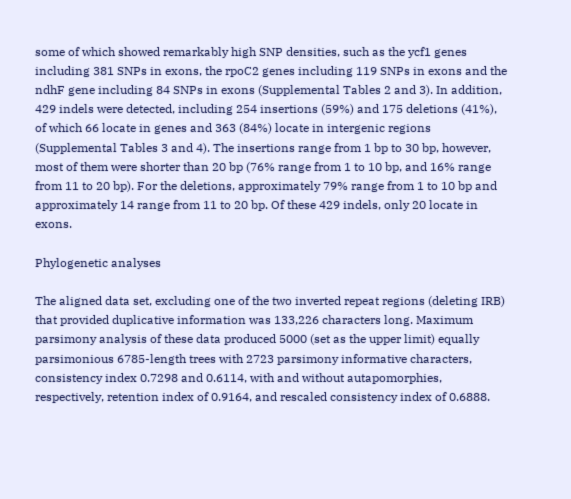some of which showed remarkably high SNP densities, such as the ycf1 genes including 381 SNPs in exons, the rpoC2 genes including 119 SNPs in exons and the ndhF gene including 84 SNPs in exons (Supplemental Tables 2 and 3). In addition, 429 indels were detected, including 254 insertions (59%) and 175 deletions (41%), of which 66 locate in genes and 363 (84%) locate in intergenic regions (Supplemental Tables 3 and 4). The insertions range from 1 bp to 30 bp, however, most of them were shorter than 20 bp (76% range from 1 to 10 bp, and 16% range from 11 to 20 bp). For the deletions, approximately 79% range from 1 to 10 bp and approximately 14 range from 11 to 20 bp. Of these 429 indels, only 20 locate in exons.

Phylogenetic analyses

The aligned data set, excluding one of the two inverted repeat regions (deleting IRB) that provided duplicative information was 133,226 characters long. Maximum parsimony analysis of these data produced 5000 (set as the upper limit) equally parsimonious 6785-length trees with 2723 parsimony informative characters, consistency index 0.7298 and 0.6114, with and without autapomorphies, respectively, retention index of 0.9164, and rescaled consistency index of 0.6888.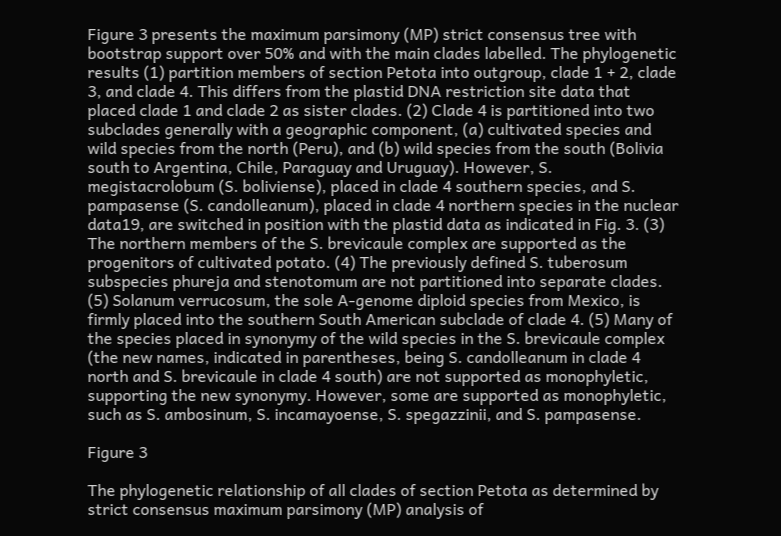Figure 3 presents the maximum parsimony (MP) strict consensus tree with bootstrap support over 50% and with the main clades labelled. The phylogenetic results (1) partition members of section Petota into outgroup, clade 1 + 2, clade 3, and clade 4. This differs from the plastid DNA restriction site data that placed clade 1 and clade 2 as sister clades. (2) Clade 4 is partitioned into two subclades generally with a geographic component, (a) cultivated species and wild species from the north (Peru), and (b) wild species from the south (Bolivia south to Argentina, Chile, Paraguay and Uruguay). However, S. megistacrolobum (S. boliviense), placed in clade 4 southern species, and S. pampasense (S. candolleanum), placed in clade 4 northern species in the nuclear data19, are switched in position with the plastid data as indicated in Fig. 3. (3) The northern members of the S. brevicaule complex are supported as the progenitors of cultivated potato. (4) The previously defined S. tuberosum subspecies phureja and stenotomum are not partitioned into separate clades. (5) Solanum verrucosum, the sole A-genome diploid species from Mexico, is firmly placed into the southern South American subclade of clade 4. (5) Many of the species placed in synonymy of the wild species in the S. brevicaule complex (the new names, indicated in parentheses, being S. candolleanum in clade 4 north and S. brevicaule in clade 4 south) are not supported as monophyletic, supporting the new synonymy. However, some are supported as monophyletic, such as S. ambosinum, S. incamayoense, S. spegazzinii, and S. pampasense.

Figure 3

The phylogenetic relationship of all clades of section Petota as determined by strict consensus maximum parsimony (MP) analysis of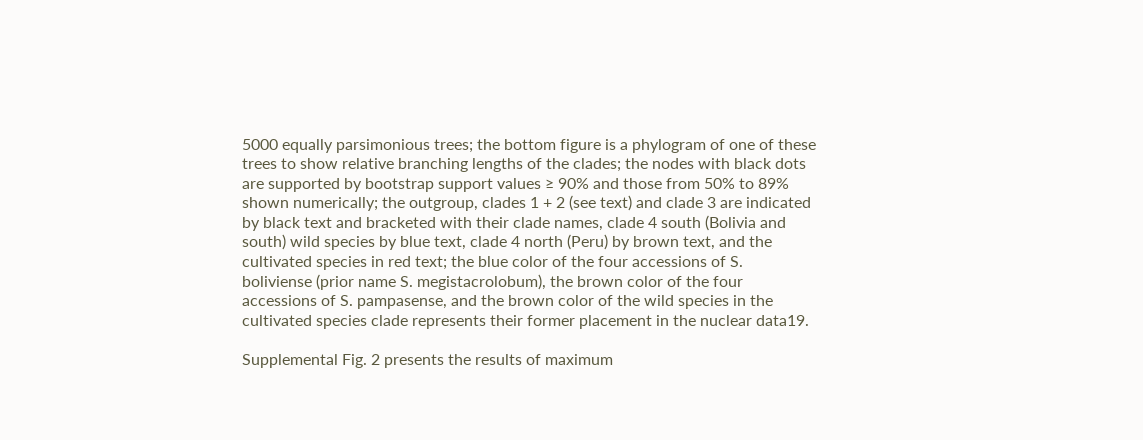5000 equally parsimonious trees; the bottom figure is a phylogram of one of these trees to show relative branching lengths of the clades; the nodes with black dots are supported by bootstrap support values ≥ 90% and those from 50% to 89% shown numerically; the outgroup, clades 1 + 2 (see text) and clade 3 are indicated by black text and bracketed with their clade names, clade 4 south (Bolivia and south) wild species by blue text, clade 4 north (Peru) by brown text, and the cultivated species in red text; the blue color of the four accessions of S. boliviense (prior name S. megistacrolobum), the brown color of the four accessions of S. pampasense, and the brown color of the wild species in the cultivated species clade represents their former placement in the nuclear data19.

Supplemental Fig. 2 presents the results of maximum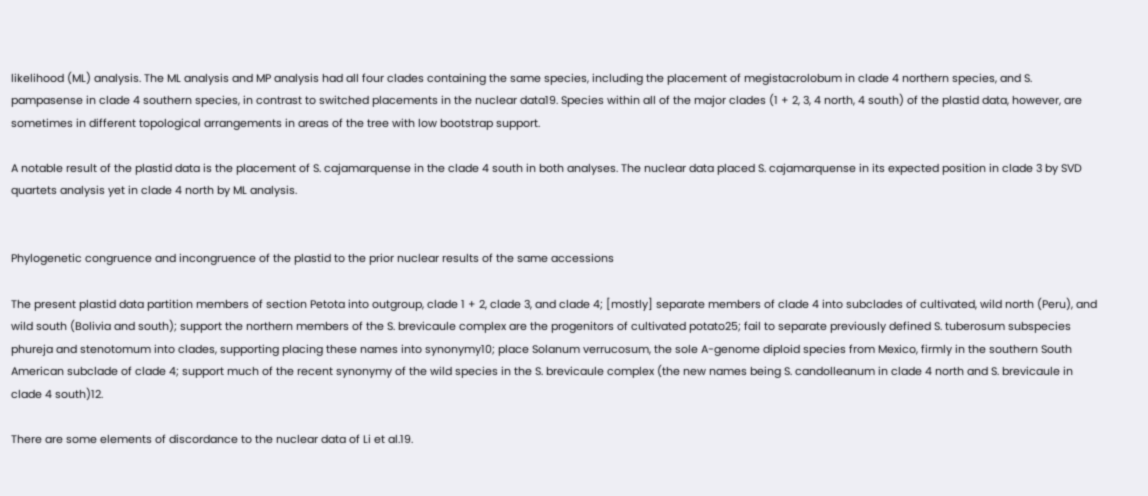likelihood (ML) analysis. The ML analysis and MP analysis had all four clades containing the same species, including the placement of megistacrolobum in clade 4 northern species, and S. pampasense in clade 4 southern species, in contrast to switched placements in the nuclear data19. Species within all of the major clades (1 + 2, 3, 4 north, 4 south) of the plastid data, however, are sometimes in different topological arrangements in areas of the tree with low bootstrap support.

A notable result of the plastid data is the placement of S. cajamarquense in the clade 4 south in both analyses. The nuclear data placed S. cajamarquense in its expected position in clade 3 by SVD quartets analysis yet in clade 4 north by ML analysis.


Phylogenetic congruence and incongruence of the plastid to the prior nuclear results of the same accessions

The present plastid data partition members of section Petota into outgroup, clade 1 + 2, clade 3, and clade 4; [mostly] separate members of clade 4 into subclades of cultivated, wild north (Peru), and wild south (Bolivia and south); support the northern members of the S. brevicaule complex are the progenitors of cultivated potato25; fail to separate previously defined S. tuberosum subspecies phureja and stenotomum into clades, supporting placing these names into synonymy10; place Solanum verrucosum, the sole A-genome diploid species from Mexico, firmly in the southern South American subclade of clade 4; support much of the recent synonymy of the wild species in the S. brevicaule complex (the new names being S. candolleanum in clade 4 north and S. brevicaule in clade 4 south)12.

There are some elements of discordance to the nuclear data of Li et al.19.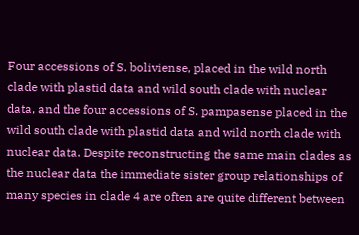Four accessions of S. boliviense, placed in the wild north clade with plastid data and wild south clade with nuclear data, and the four accessions of S. pampasense placed in the wild south clade with plastid data and wild north clade with nuclear data. Despite reconstructing the same main clades as the nuclear data the immediate sister group relationships of many species in clade 4 are often are quite different between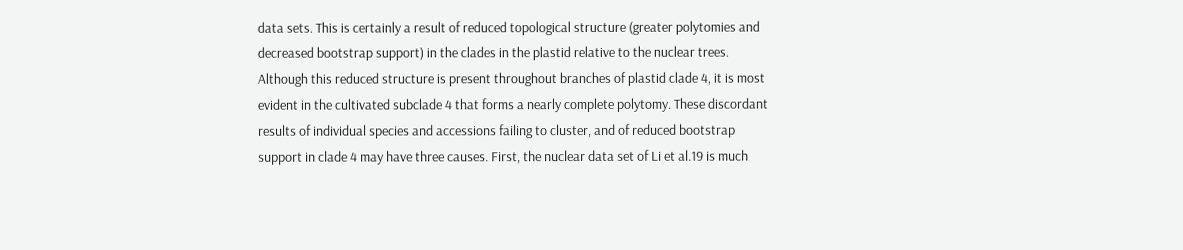data sets. This is certainly a result of reduced topological structure (greater polytomies and decreased bootstrap support) in the clades in the plastid relative to the nuclear trees. Although this reduced structure is present throughout branches of plastid clade 4, it is most evident in the cultivated subclade 4 that forms a nearly complete polytomy. These discordant results of individual species and accessions failing to cluster, and of reduced bootstrap support in clade 4 may have three causes. First, the nuclear data set of Li et al.19 is much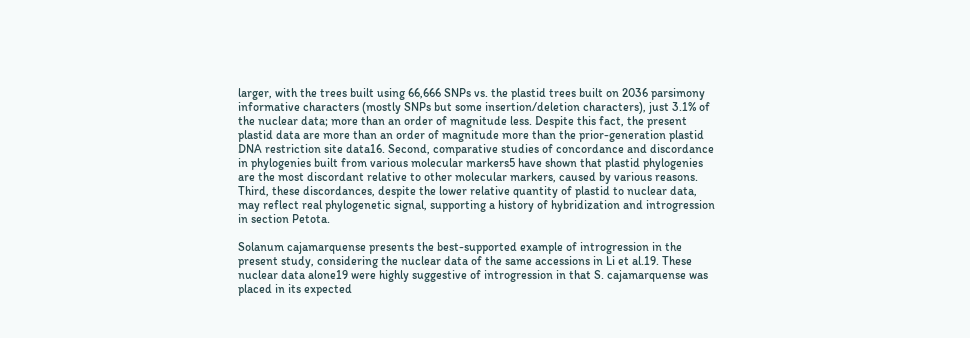larger, with the trees built using 66,666 SNPs vs. the plastid trees built on 2036 parsimony informative characters (mostly SNPs but some insertion/deletion characters), just 3.1% of the nuclear data; more than an order of magnitude less. Despite this fact, the present plastid data are more than an order of magnitude more than the prior-generation plastid DNA restriction site data16. Second, comparative studies of concordance and discordance in phylogenies built from various molecular markers5 have shown that plastid phylogenies are the most discordant relative to other molecular markers, caused by various reasons. Third, these discordances, despite the lower relative quantity of plastid to nuclear data, may reflect real phylogenetic signal, supporting a history of hybridization and introgression in section Petota.

Solanum cajamarquense presents the best-supported example of introgression in the present study, considering the nuclear data of the same accessions in Li et al.19. These nuclear data alone19 were highly suggestive of introgression in that S. cajamarquense was placed in its expected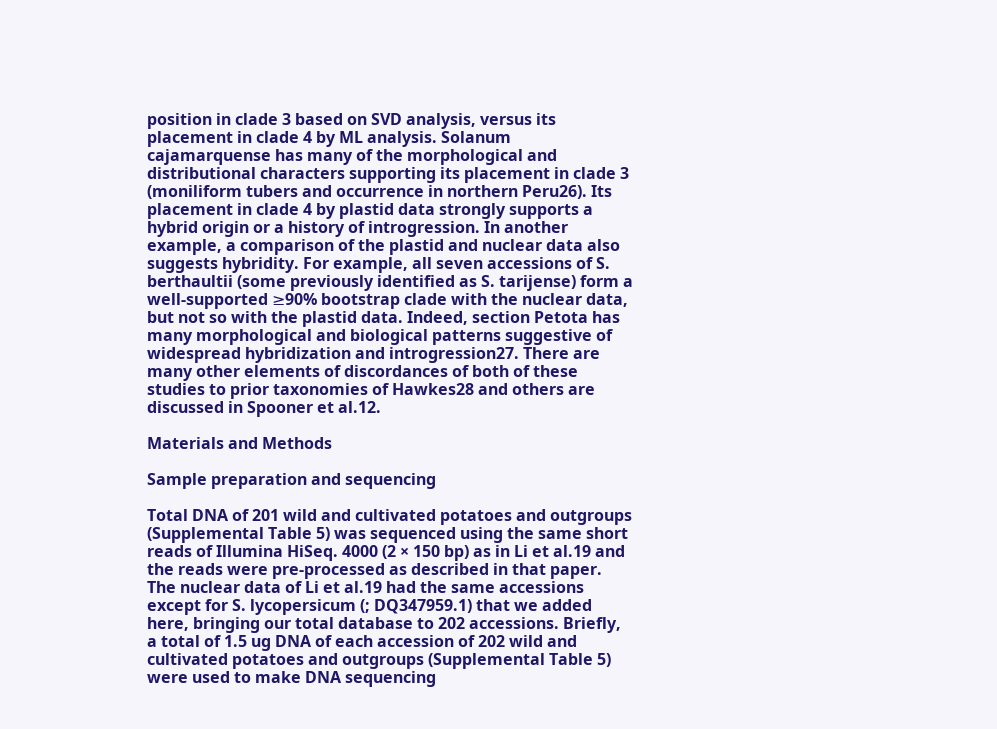position in clade 3 based on SVD analysis, versus its placement in clade 4 by ML analysis. Solanum cajamarquense has many of the morphological and distributional characters supporting its placement in clade 3 (moniliform tubers and occurrence in northern Peru26). Its placement in clade 4 by plastid data strongly supports a hybrid origin or a history of introgression. In another example, a comparison of the plastid and nuclear data also suggests hybridity. For example, all seven accessions of S. berthaultii (some previously identified as S. tarijense) form a well-supported ≥90% bootstrap clade with the nuclear data, but not so with the plastid data. Indeed, section Petota has many morphological and biological patterns suggestive of widespread hybridization and introgression27. There are many other elements of discordances of both of these studies to prior taxonomies of Hawkes28 and others are discussed in Spooner et al.12.

Materials and Methods

Sample preparation and sequencing

Total DNA of 201 wild and cultivated potatoes and outgroups (Supplemental Table 5) was sequenced using the same short reads of Illumina HiSeq. 4000 (2 × 150 bp) as in Li et al.19 and the reads were pre-processed as described in that paper. The nuclear data of Li et al.19 had the same accessions except for S. lycopersicum (; DQ347959.1) that we added here, bringing our total database to 202 accessions. Briefly, a total of 1.5 ug DNA of each accession of 202 wild and cultivated potatoes and outgroups (Supplemental Table 5) were used to make DNA sequencing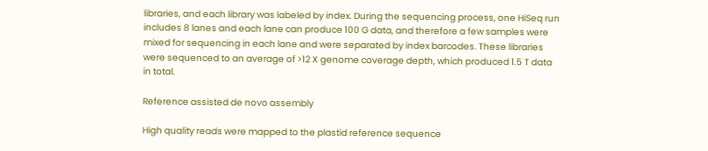libraries, and each library was labeled by index. During the sequencing process, one HiSeq run includes 8 lanes and each lane can produce 100 G data, and therefore a few samples were mixed for sequencing in each lane and were separated by index barcodes. These libraries were sequenced to an average of >12 X genome coverage depth, which produced 1.5 T data in total.

Reference assisted de novo assembly

High quality reads were mapped to the plastid reference sequence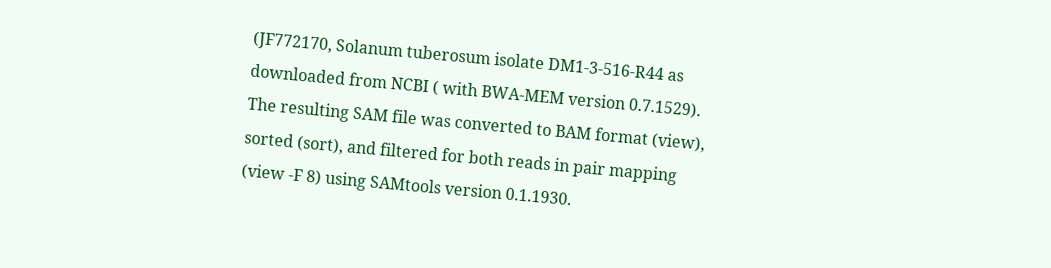(JF772170, Solanum tuberosum isolate DM1-3-516-R44 as downloaded from NCBI ( with BWA-MEM version 0.7.1529). The resulting SAM file was converted to BAM format (view), sorted (sort), and filtered for both reads in pair mapping (view -F 8) using SAMtools version 0.1.1930.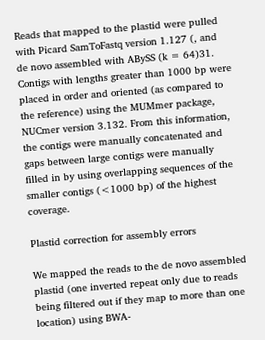Reads that mapped to the plastid were pulled with Picard SamToFastq version 1.127 (, and de novo assembled with ABySS (k = 64)31. Contigs with lengths greater than 1000 bp were placed in order and oriented (as compared to the reference) using the MUMmer package, NUCmer version 3.132. From this information, the contigs were manually concatenated and gaps between large contigs were manually filled in by using overlapping sequences of the smaller contigs (<1000 bp) of the highest coverage.

Plastid correction for assembly errors

We mapped the reads to the de novo assembled plastid (one inverted repeat only due to reads being filtered out if they map to more than one location) using BWA-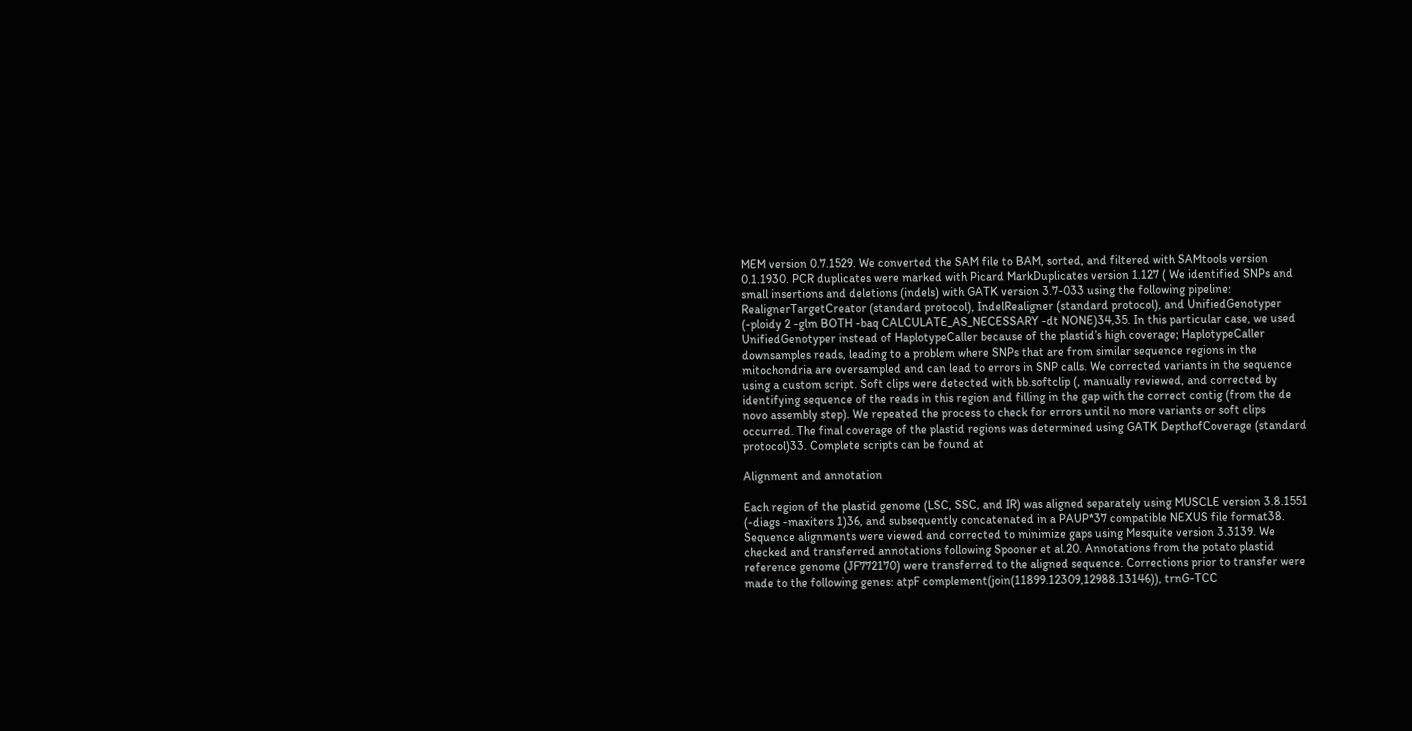MEM version 0.7.1529. We converted the SAM file to BAM, sorted, and filtered with SAMtools version 0.1.1930. PCR duplicates were marked with Picard MarkDuplicates version 1.127 ( We identified SNPs and small insertions and deletions (indels) with GATK version 3.7-033 using the following pipeline: RealignerTargetCreator (standard protocol), IndelRealigner (standard protocol), and UnifiedGenotyper (-ploidy 2 -glm BOTH -baq CALCULATE_AS_NECESSARY -dt NONE)34,35. In this particular case, we used UnifiedGenotyper instead of HaplotypeCaller because of the plastid’s high coverage; HaplotypeCaller downsamples reads, leading to a problem where SNPs that are from similar sequence regions in the mitochondria are oversampled and can lead to errors in SNP calls. We corrected variants in the sequence using a custom script. Soft clips were detected with bb.softclip (, manually reviewed, and corrected by identifying sequence of the reads in this region and filling in the gap with the correct contig (from the de novo assembly step). We repeated the process to check for errors until no more variants or soft clips occurred. The final coverage of the plastid regions was determined using GATK DepthofCoverage (standard protocol)33. Complete scripts can be found at

Alignment and annotation

Each region of the plastid genome (LSC, SSC, and IR) was aligned separately using MUSCLE version 3.8.1551 (-diags -maxiters 1)36, and subsequently concatenated in a PAUP*37 compatible NEXUS file format38. Sequence alignments were viewed and corrected to minimize gaps using Mesquite version 3.3139. We checked and transferred annotations following Spooner et al.20. Annotations from the potato plastid reference genome (JF772170) were transferred to the aligned sequence. Corrections prior to transfer were made to the following genes: atpF complement(join(11899.12309,12988.13146)), trnG-TCC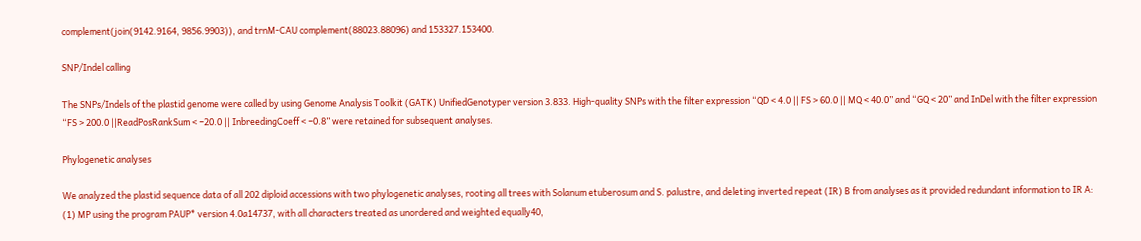complement(join(9142.9164, 9856.9903)), and trnM-CAU complement(88023.88096) and 153327.153400.

SNP/Indel calling

The SNPs/Indels of the plastid genome were called by using Genome Analysis Toolkit (GATK) UnifiedGenotyper version 3.833. High-quality SNPs with the filter expression “QD < 4.0 || FS > 60.0 || MQ < 40.0” and “GQ < 20” and InDel with the filter expression “FS > 200.0 ||ReadPosRankSum < −20.0 || InbreedingCoeff < −0.8” were retained for subsequent analyses.

Phylogenetic analyses

We analyzed the plastid sequence data of all 202 diploid accessions with two phylogenetic analyses, rooting all trees with Solanum etuberosum and S. palustre, and deleting inverted repeat (IR) B from analyses as it provided redundant information to IR A: (1) MP using the program PAUP* version 4.0a14737, with all characters treated as unordered and weighted equally40,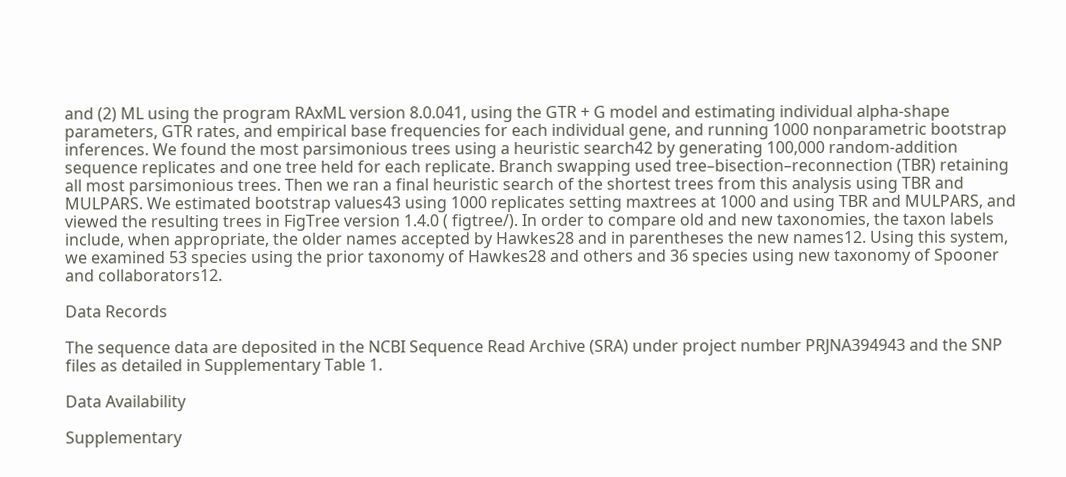and (2) ML using the program RAxML version 8.0.041, using the GTR + G model and estimating individual alpha-shape parameters, GTR rates, and empirical base frequencies for each individual gene, and running 1000 nonparametric bootstrap inferences. We found the most parsimonious trees using a heuristic search42 by generating 100,000 random-addition sequence replicates and one tree held for each replicate. Branch swapping used tree–bisection–reconnection (TBR) retaining all most parsimonious trees. Then we ran a final heuristic search of the shortest trees from this analysis using TBR and MULPARS. We estimated bootstrap values43 using 1000 replicates setting maxtrees at 1000 and using TBR and MULPARS, and viewed the resulting trees in FigTree version 1.4.0 ( figtree/). In order to compare old and new taxonomies, the taxon labels include, when appropriate, the older names accepted by Hawkes28 and in parentheses the new names12. Using this system, we examined 53 species using the prior taxonomy of Hawkes28 and others and 36 species using new taxonomy of Spooner and collaborators12.

Data Records

The sequence data are deposited in the NCBI Sequence Read Archive (SRA) under project number PRJNA394943 and the SNP files as detailed in Supplementary Table 1.

Data Availability

Supplementary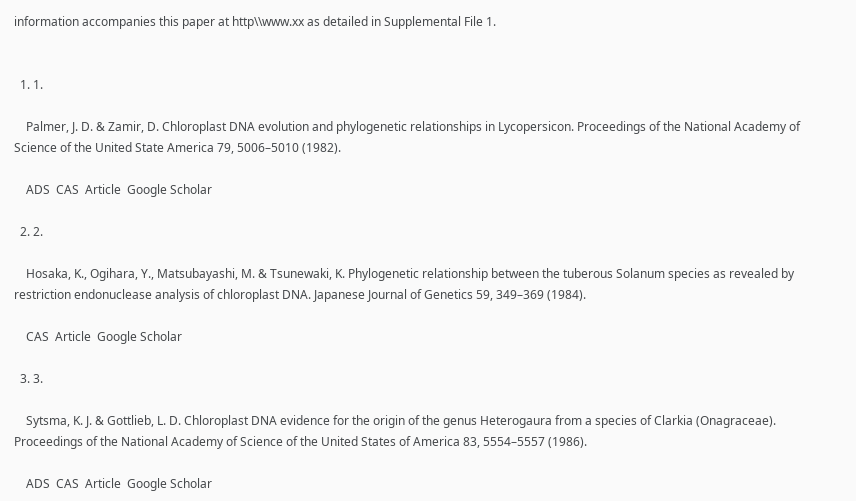information accompanies this paper at http\\www.xx as detailed in Supplemental File 1.


  1. 1.

    Palmer, J. D. & Zamir, D. Chloroplast DNA evolution and phylogenetic relationships in Lycopersicon. Proceedings of the National Academy of Science of the United State America 79, 5006–5010 (1982).

    ADS  CAS  Article  Google Scholar

  2. 2.

    Hosaka, K., Ogihara, Y., Matsubayashi, M. & Tsunewaki, K. Phylogenetic relationship between the tuberous Solanum species as revealed by restriction endonuclease analysis of chloroplast DNA. Japanese Journal of Genetics 59, 349–369 (1984).

    CAS  Article  Google Scholar

  3. 3.

    Sytsma, K. J. & Gottlieb, L. D. Chloroplast DNA evidence for the origin of the genus Heterogaura from a species of Clarkia (Onagraceae). Proceedings of the National Academy of Science of the United States of America 83, 5554–5557 (1986).

    ADS  CAS  Article  Google Scholar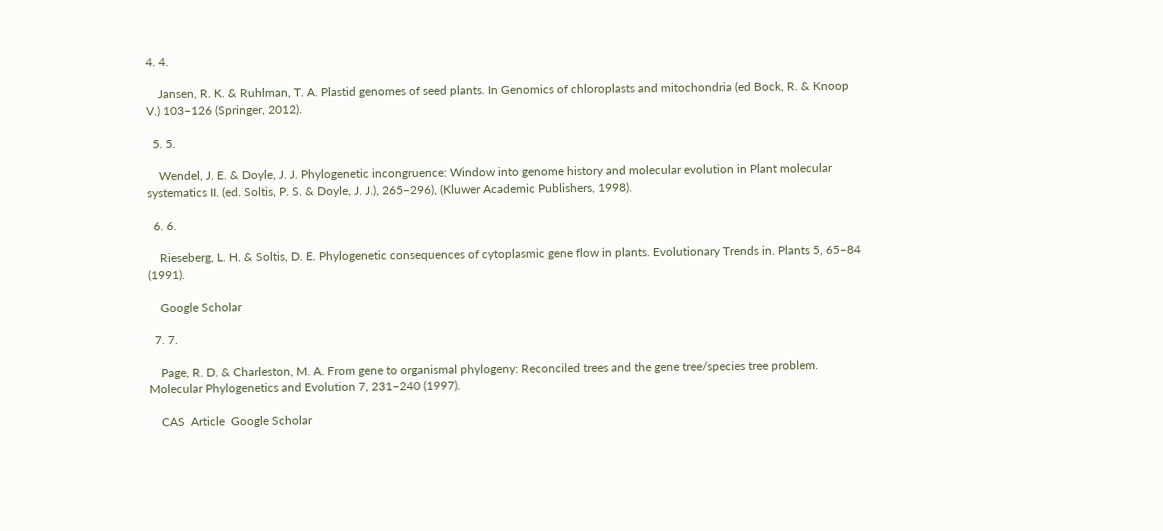4. 4.

    Jansen, R. K. & Ruhlman, T. A. Plastid genomes of seed plants. In Genomics of chloroplasts and mitochondria (ed Bock, R. & Knoop V.) 103–126 (Springer, 2012).

  5. 5.

    Wendel, J. E. & Doyle, J. J. Phylogenetic incongruence: Window into genome history and molecular evolution in Plant molecular systematics II. (ed. Soltis, P. S. & Doyle, J. J.), 265–296), (Kluwer Academic Publishers, 1998).

  6. 6.

    Rieseberg, L. H. & Soltis, D. E. Phylogenetic consequences of cytoplasmic gene flow in plants. Evolutionary Trends in. Plants 5, 65–84 (1991).

    Google Scholar

  7. 7.

    Page, R. D. & Charleston, M. A. From gene to organismal phylogeny: Reconciled trees and the gene tree/species tree problem. Molecular Phylogenetics and Evolution 7, 231–240 (1997).

    CAS  Article  Google Scholar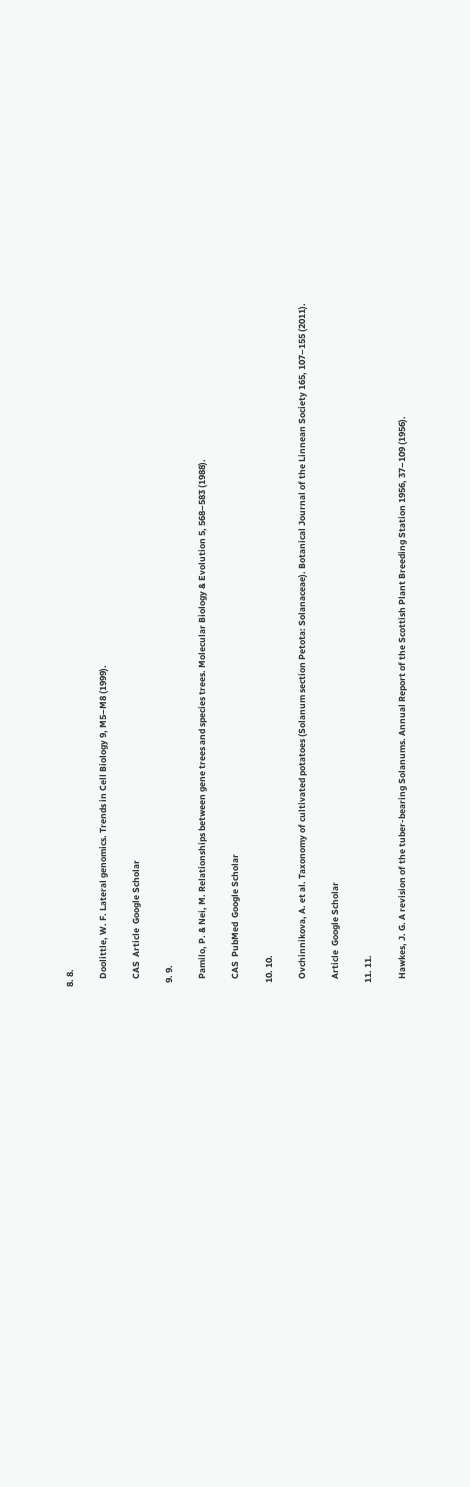8. 8.

    Doolittle, W. F. Lateral genomics. Trends in Cell Biology 9, M5–M8 (1999).

    CAS  Article  Google Scholar

  9. 9.

    Pamilo, P. & Nei, M. Relationships between gene trees and species trees. Molecular Biology & Evolution 5, 568–583 (1988).

    CAS  PubMed  Google Scholar

  10. 10.

    Ovchinnikova, A. et al. Taxonomy of cultivated potatoes (Solanum section Petota: Solanaceae). Botanical Journal of the Linnean Society 165, 107–155 (2011).

    Article  Google Scholar

  11. 11.

    Hawkes, J. G. A revision of the tuber-bearing Solanums. Annual Report of the Scottish Plant Breeding Station 1956, 37–109 (1956).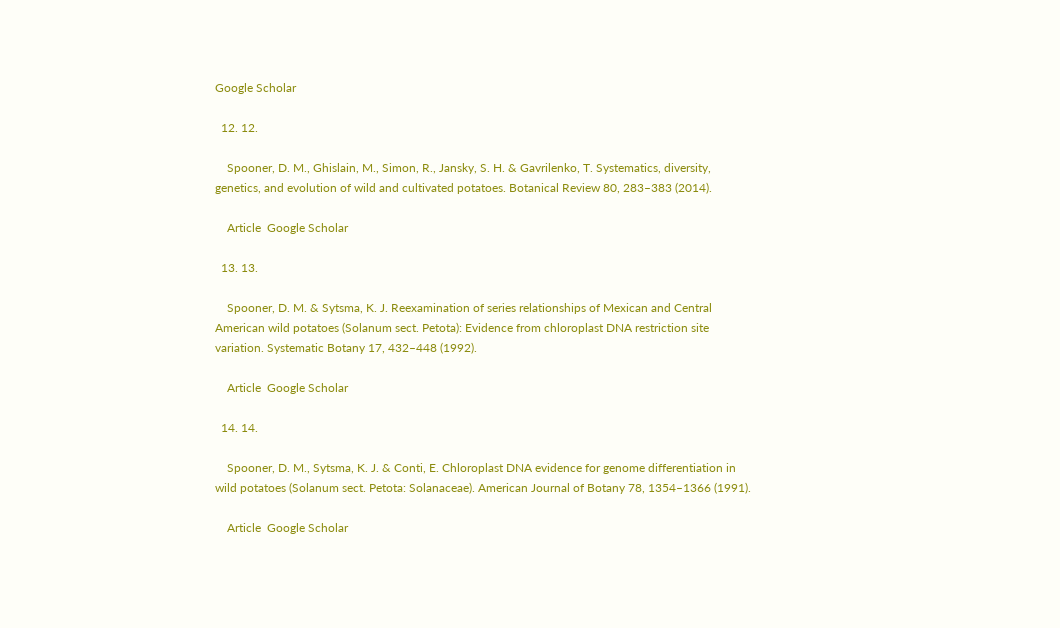Google Scholar

  12. 12.

    Spooner, D. M., Ghislain, M., Simon, R., Jansky, S. H. & Gavrilenko, T. Systematics, diversity, genetics, and evolution of wild and cultivated potatoes. Botanical Review 80, 283–383 (2014).

    Article  Google Scholar

  13. 13.

    Spooner, D. M. & Sytsma, K. J. Reexamination of series relationships of Mexican and Central American wild potatoes (Solanum sect. Petota): Evidence from chloroplast DNA restriction site variation. Systematic Botany 17, 432–448 (1992).

    Article  Google Scholar

  14. 14.

    Spooner, D. M., Sytsma, K. J. & Conti, E. Chloroplast DNA evidence for genome differentiation in wild potatoes (Solanum sect. Petota: Solanaceae). American Journal of Botany 78, 1354–1366 (1991).

    Article  Google Scholar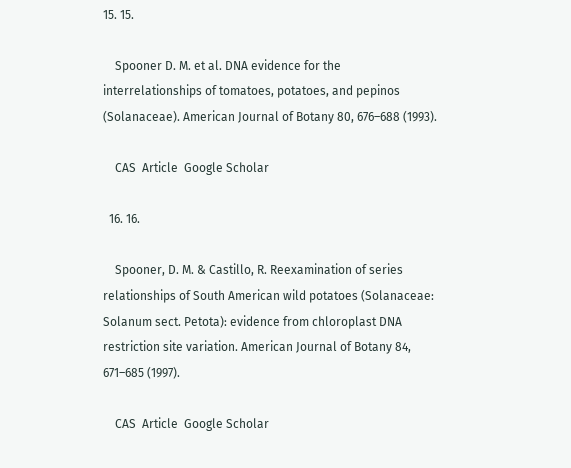15. 15.

    Spooner D. M. et al. DNA evidence for the interrelationships of tomatoes, potatoes, and pepinos (Solanaceae). American Journal of Botany 80, 676–688 (1993).

    CAS  Article  Google Scholar

  16. 16.

    Spooner, D. M. & Castillo, R. Reexamination of series relationships of South American wild potatoes (Solanaceae: Solanum sect. Petota): evidence from chloroplast DNA restriction site variation. American Journal of Botany 84, 671–685 (1997).

    CAS  Article  Google Scholar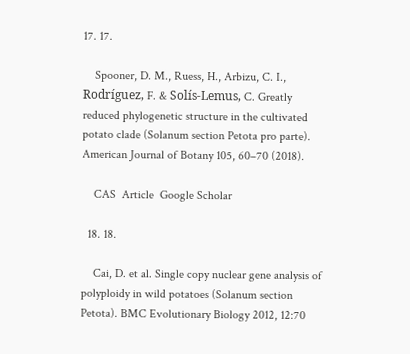17. 17.

    Spooner, D. M., Ruess, H., Arbizu, C. I., Rodríguez, F. & Solís-Lemus, C. Greatly reduced phylogenetic structure in the cultivated potato clade (Solanum section Petota pro parte). American Journal of Botany 105, 60–70 (2018).

    CAS  Article  Google Scholar

  18. 18.

    Cai, D. et al. Single copy nuclear gene analysis of polyploidy in wild potatoes (Solanum section Petota). BMC Evolutionary Biology 2012, 12:70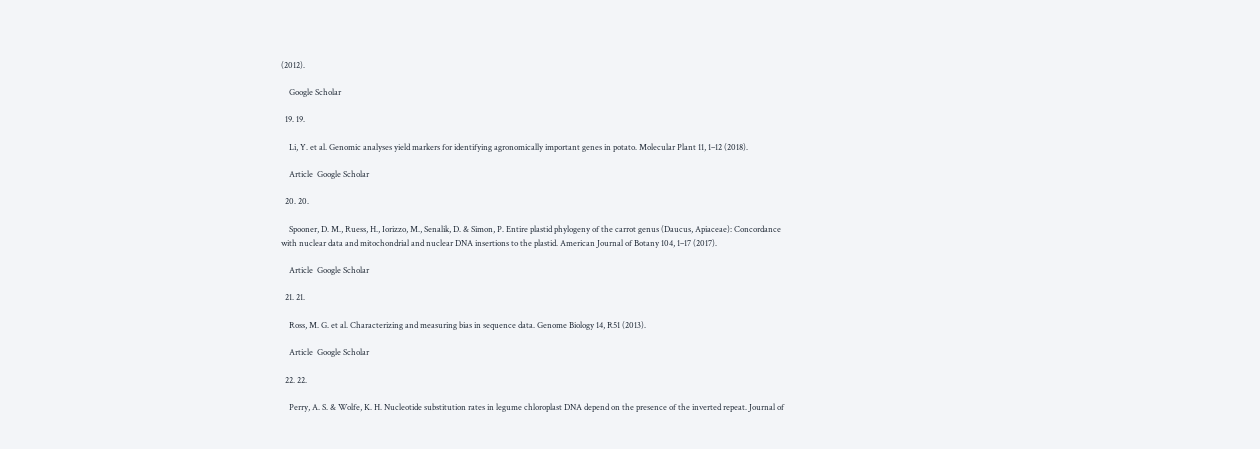(2012).

    Google Scholar

  19. 19.

    Li, Y. et al. Genomic analyses yield markers for identifying agronomically important genes in potato. Molecular Plant 11, 1–12 (2018).

    Article  Google Scholar

  20. 20.

    Spooner, D. M., Ruess, H., Iorizzo, M., Senalik, D. & Simon, P. Entire plastid phylogeny of the carrot genus (Daucus, Apiaceae): Concordance with nuclear data and mitochondrial and nuclear DNA insertions to the plastid. American Journal of Botany 104, 1–17 (2017).

    Article  Google Scholar

  21. 21.

    Ross, M. G. et al. Characterizing and measuring bias in sequence data. Genome Biology 14, R51 (2013).

    Article  Google Scholar

  22. 22.

    Perry, A. S. & Wolfe, K. H. Nucleotide substitution rates in legume chloroplast DNA depend on the presence of the inverted repeat. Journal of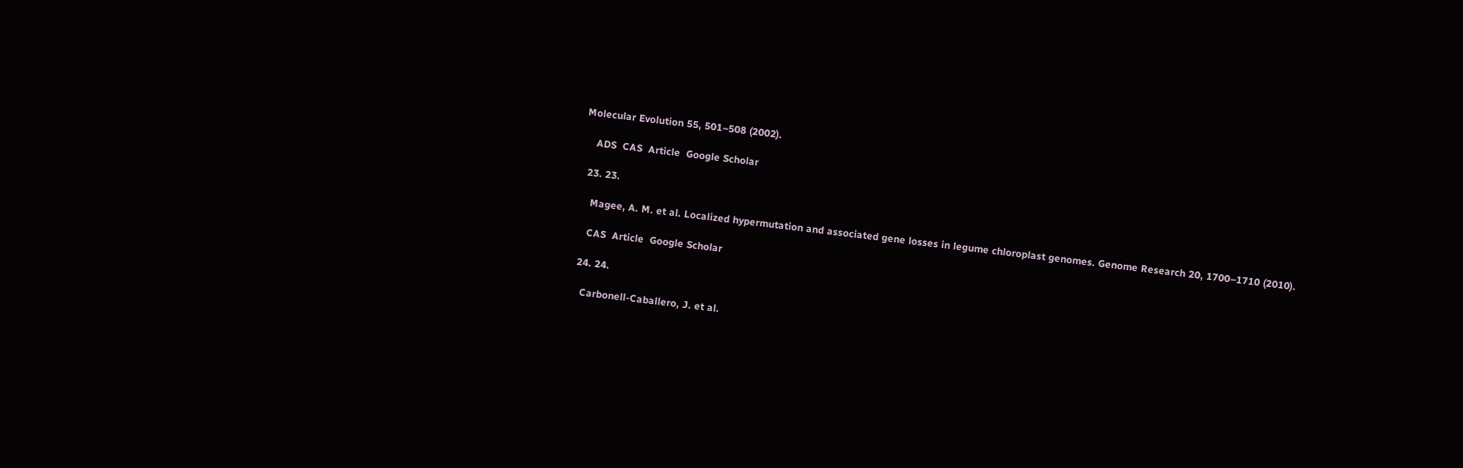Molecular Evolution 55, 501–508 (2002).

    ADS  CAS  Article  Google Scholar

  23. 23.

    Magee, A. M. et al. Localized hypermutation and associated gene losses in legume chloroplast genomes. Genome Research 20, 1700–1710 (2010).

    CAS  Article  Google Scholar

  24. 24.

    Carbonell-Caballero, J. et al.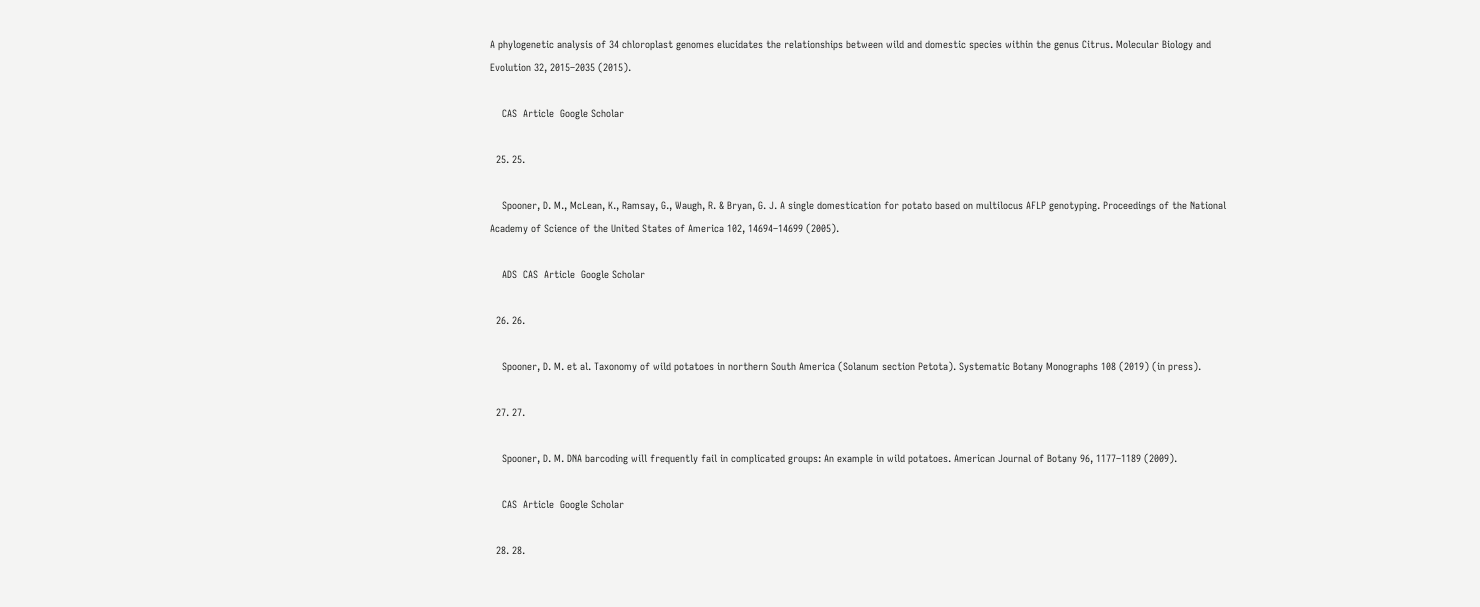A phylogenetic analysis of 34 chloroplast genomes elucidates the relationships between wild and domestic species within the genus Citrus. Molecular Biology and Evolution 32, 2015–2035 (2015).

    CAS  Article  Google Scholar

  25. 25.

    Spooner, D. M., McLean, K., Ramsay, G., Waugh, R. & Bryan, G. J. A single domestication for potato based on multilocus AFLP genotyping. Proceedings of the National Academy of Science of the United States of America 102, 14694–14699 (2005).

    ADS  CAS  Article  Google Scholar

  26. 26.

    Spooner, D. M. et al. Taxonomy of wild potatoes in northern South America (Solanum section Petota). Systematic Botany Monographs 108 (2019) (in press).

  27. 27.

    Spooner, D. M. DNA barcoding will frequently fail in complicated groups: An example in wild potatoes. American Journal of Botany 96, 1177–1189 (2009).

    CAS  Article  Google Scholar

  28. 28.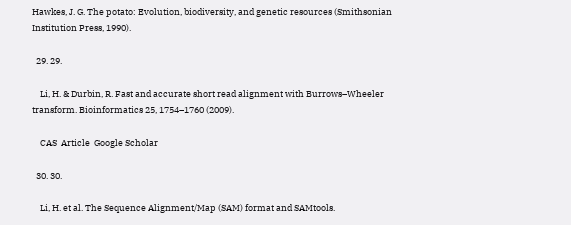Hawkes, J. G. The potato: Evolution, biodiversity, and genetic resources (Smithsonian Institution Press, 1990).

  29. 29.

    Li, H. & Durbin, R. Fast and accurate short read alignment with Burrows–Wheeler transform. Bioinformatics 25, 1754–1760 (2009).

    CAS  Article  Google Scholar

  30. 30.

    Li, H. et al. The Sequence Alignment/Map (SAM) format and SAMtools.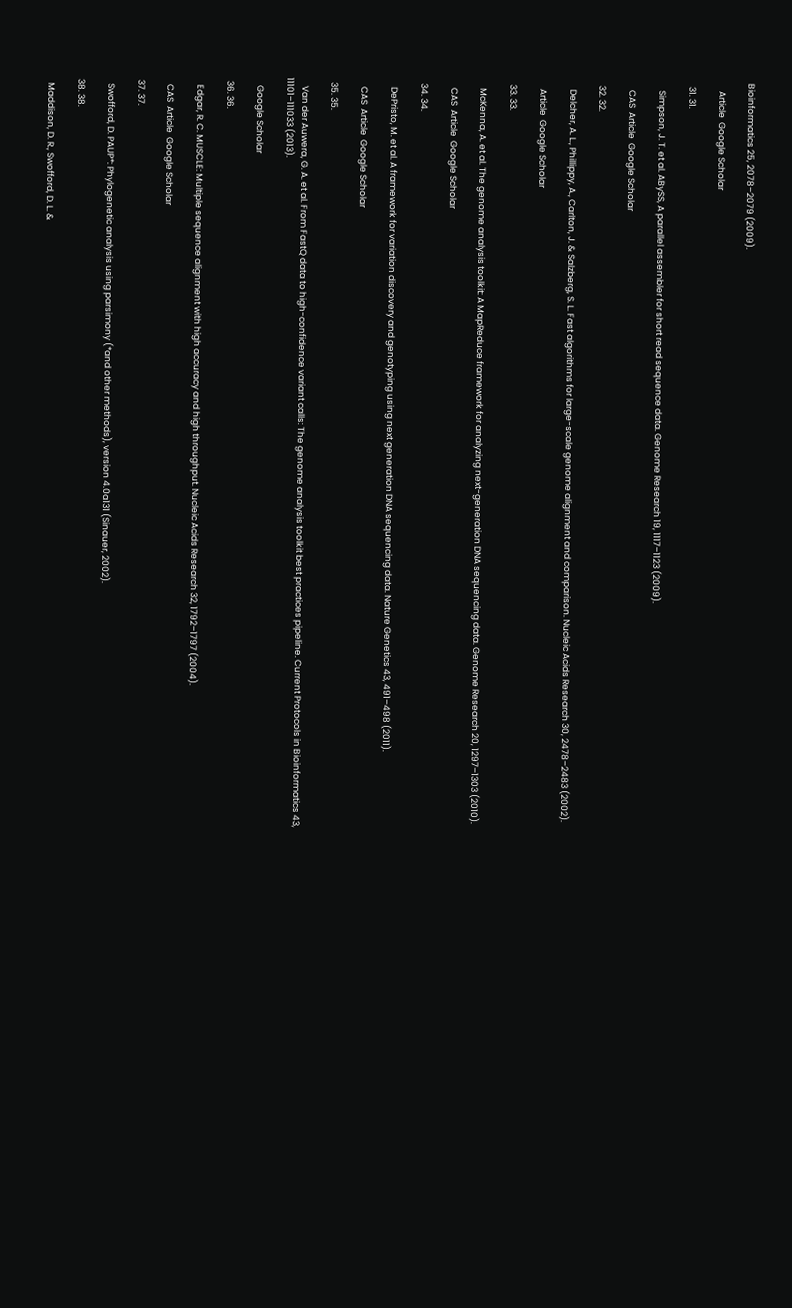Bioinformatics 25, 2078–2079 (2009).

    Article  Google Scholar

  31. 31.

    Simpson, J. T. et al. ABySS, A parallel assembler for short read sequence data. Genome Research 19, 1117–1123 (2009).

    CAS  Article  Google Scholar

  32. 32.

    Delcher, A. L., Phillippy, A., Carlton, J. & Salzberg, S. L. Fast algorithms for large-scale genome alignment and comparison. Nucleic Acids Research 30, 2478–2483 (2002).

    Article  Google Scholar

  33. 33.

    McKenna, A. et al. The genome analysis toolkit: A MapReduce framework for analyzing next-generation DNA sequencing data. Genome Research 20, 1297–1303 (2010).

    CAS  Article  Google Scholar

  34. 34.

    DePristo, M. et al. A framework for variation discovery and genotyping using next generation DNA sequencing data. Nature Genetics 43, 491–498 (2011).

    CAS  Article  Google Scholar

  35. 35.

    Van der Auwera, G. A. et al. From FastQ data to high-confidence variant calls: The genome analysis toolkit best practices pipeline. Current Protocols in Bioinformatics 43, 11101–111033 (2013).

    Google Scholar

  36. 36.

    Edgar, R. C. MUSCLE: Multiple sequence alignment with high accuracy and high throughput. Nucleic Acids Research 32, 1792–1797 (2004).

    CAS  Article  Google Scholar

  37. 37.

    Swofford, D. PAUP*: Phylogenetic analysis using parsimony (*and other methods), version 4.0a131 (Sinauer, 2002).

  38. 38.

    Maddison, D. R., Swofford, D. L. &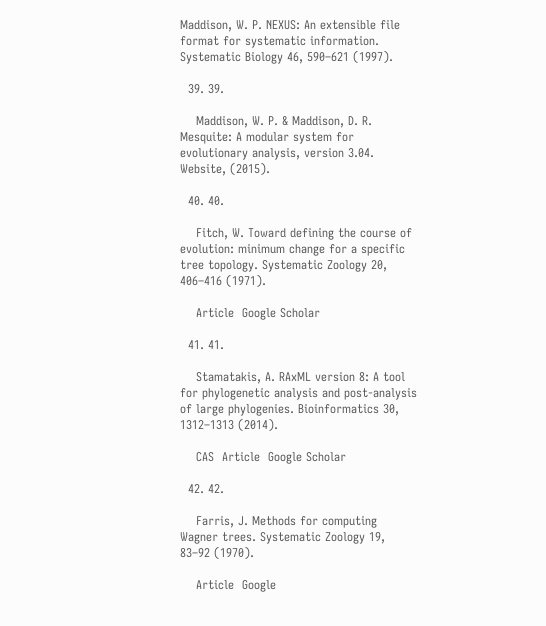Maddison, W. P. NEXUS: An extensible file format for systematic information. Systematic Biology 46, 590–621 (1997).

  39. 39.

    Maddison, W. P. & Maddison, D. R. Mesquite: A modular system for evolutionary analysis, version 3.04. Website, (2015).

  40. 40.

    Fitch, W. Toward defining the course of evolution: minimum change for a specific tree topology. Systematic Zoology 20, 406–416 (1971).

    Article  Google Scholar

  41. 41.

    Stamatakis, A. RAxML version 8: A tool for phylogenetic analysis and post-analysis of large phylogenies. Bioinformatics 30, 1312–1313 (2014).

    CAS  Article  Google Scholar

  42. 42.

    Farris, J. Methods for computing Wagner trees. Systematic Zoology 19, 83–92 (1970).

    Article  Google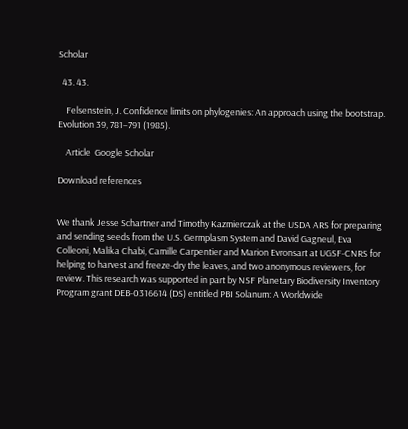Scholar

  43. 43.

    Felsenstein, J. Confidence limits on phylogenies: An approach using the bootstrap. Evolution 39, 781–791 (1985).

    Article  Google Scholar

Download references


We thank Jesse Schartner and Timothy Kazmierczak at the USDA ARS for preparing and sending seeds from the U.S. Germplasm System and David Gagneul, Eva Colleoni, Malika Chabi, Camille Carpentier and Marion Evronsart at UGSF-CNRS for helping to harvest and freeze-dry the leaves, and two anonymous reviewers, for review. This research was supported in part by NSF Planetary Biodiversity Inventory Program grant DEB-0316614 (DS) entitled PBI Solanum: A Worldwide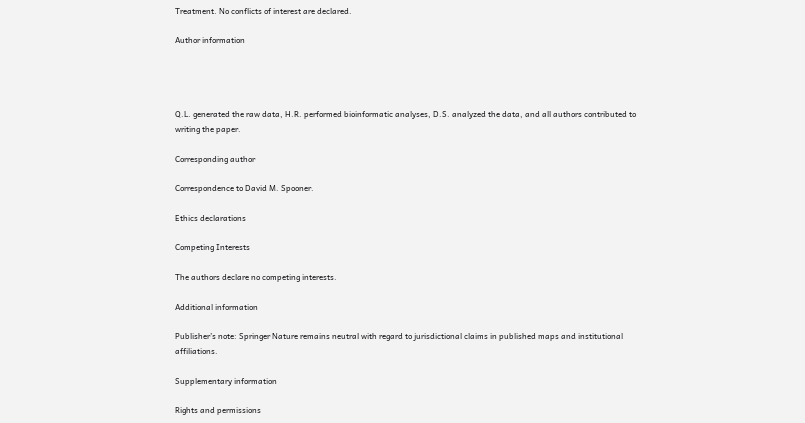Treatment. No conflicts of interest are declared.

Author information




Q.L. generated the raw data, H.R. performed bioinformatic analyses, D.S. analyzed the data, and all authors contributed to writing the paper.

Corresponding author

Correspondence to David M. Spooner.

Ethics declarations

Competing Interests

The authors declare no competing interests.

Additional information

Publisher’s note: Springer Nature remains neutral with regard to jurisdictional claims in published maps and institutional affiliations.

Supplementary information

Rights and permissions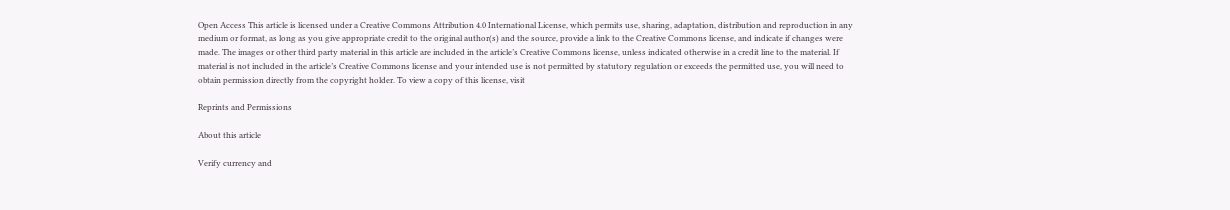Open Access This article is licensed under a Creative Commons Attribution 4.0 International License, which permits use, sharing, adaptation, distribution and reproduction in any medium or format, as long as you give appropriate credit to the original author(s) and the source, provide a link to the Creative Commons license, and indicate if changes were made. The images or other third party material in this article are included in the article’s Creative Commons license, unless indicated otherwise in a credit line to the material. If material is not included in the article’s Creative Commons license and your intended use is not permitted by statutory regulation or exceeds the permitted use, you will need to obtain permission directly from the copyright holder. To view a copy of this license, visit

Reprints and Permissions

About this article

Verify currency and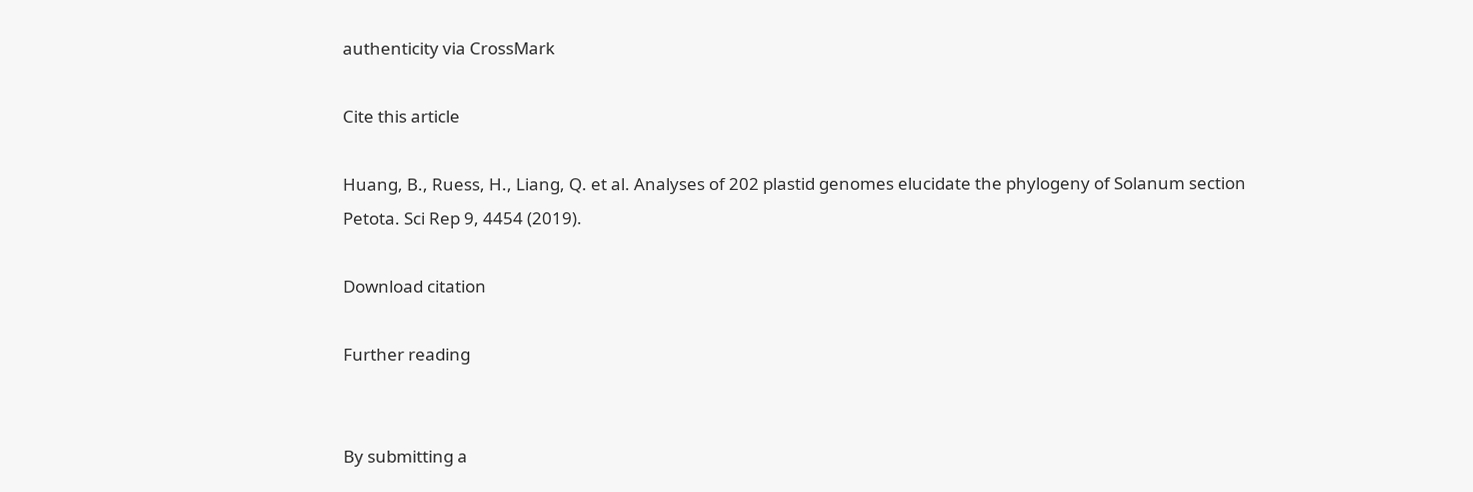authenticity via CrossMark

Cite this article

Huang, B., Ruess, H., Liang, Q. et al. Analyses of 202 plastid genomes elucidate the phylogeny of Solanum section Petota. Sci Rep 9, 4454 (2019).

Download citation

Further reading


By submitting a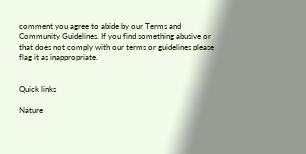comment you agree to abide by our Terms and Community Guidelines. If you find something abusive or that does not comply with our terms or guidelines please flag it as inappropriate.


Quick links

Nature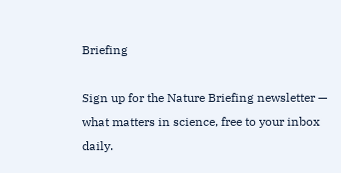Briefing

Sign up for the Nature Briefing newsletter — what matters in science, free to your inbox daily.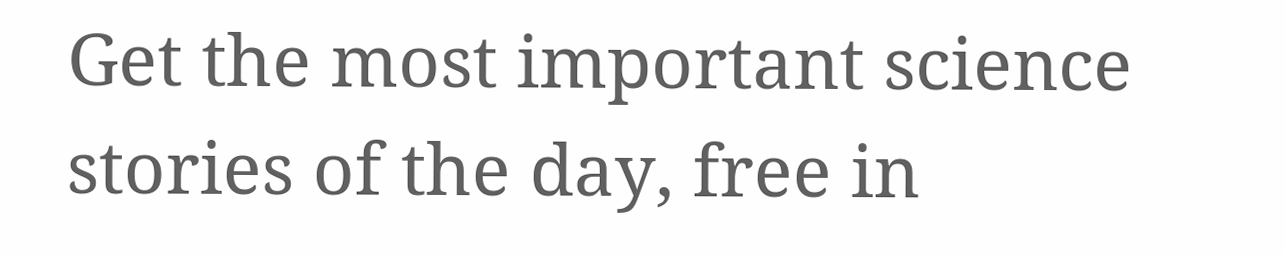Get the most important science stories of the day, free in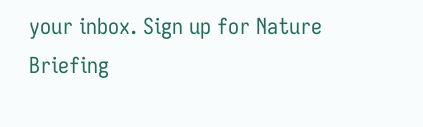your inbox. Sign up for Nature Briefing